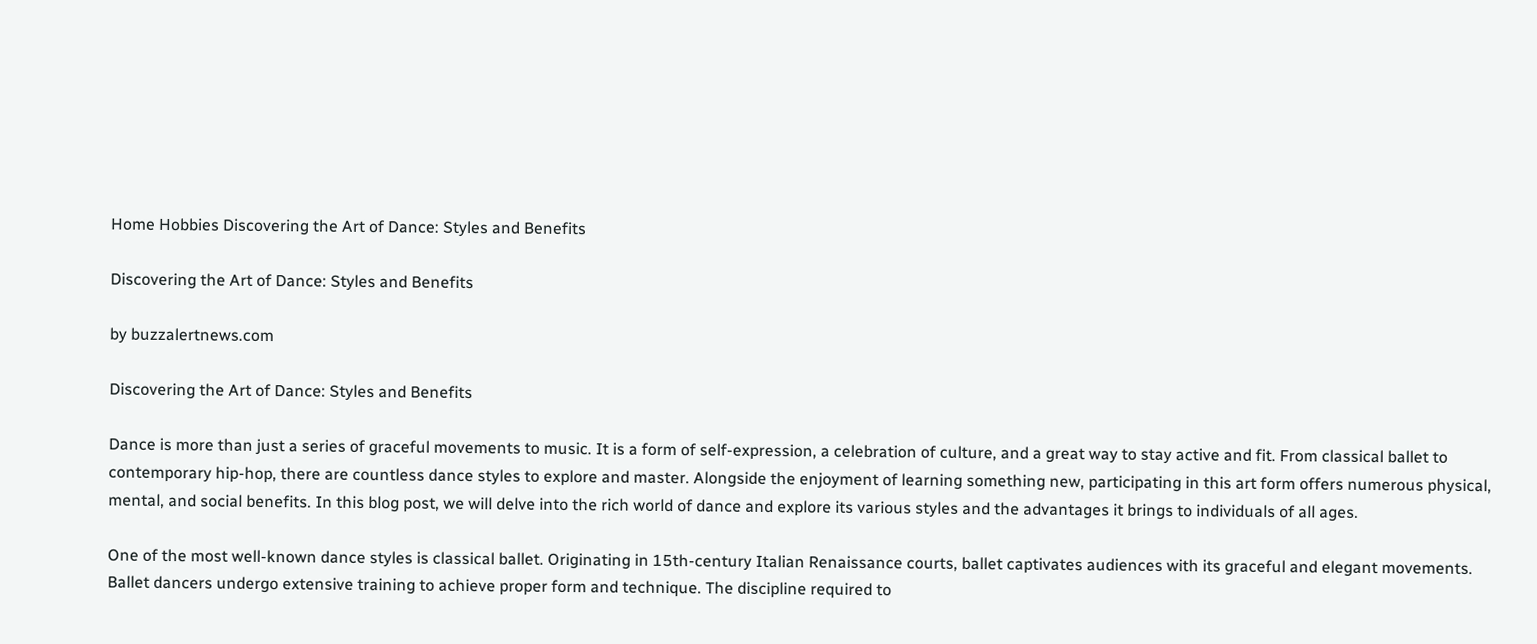Home Hobbies Discovering the Art of Dance: Styles and Benefits

Discovering the Art of Dance: Styles and Benefits

by buzzalertnews.com

Discovering the Art of Dance: Styles and Benefits

Dance is more than just a series of graceful movements to music. It is a form of self-expression, a celebration of culture, and a great way to stay active and fit. From classical ballet to contemporary hip-hop, there are countless dance styles to explore and master. Alongside the enjoyment of learning something new, participating in this art form offers numerous physical, mental, and social benefits. In this blog post, we will delve into the rich world of dance and explore its various styles and the advantages it brings to individuals of all ages.

One of the most well-known dance styles is classical ballet. Originating in 15th-century Italian Renaissance courts, ballet captivates audiences with its graceful and elegant movements. Ballet dancers undergo extensive training to achieve proper form and technique. The discipline required to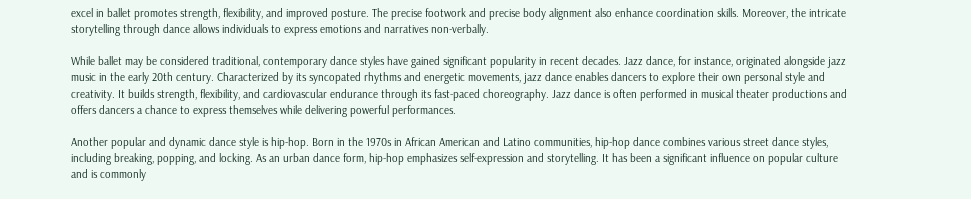excel in ballet promotes strength, flexibility, and improved posture. The precise footwork and precise body alignment also enhance coordination skills. Moreover, the intricate storytelling through dance allows individuals to express emotions and narratives non-verbally.

While ballet may be considered traditional, contemporary dance styles have gained significant popularity in recent decades. Jazz dance, for instance, originated alongside jazz music in the early 20th century. Characterized by its syncopated rhythms and energetic movements, jazz dance enables dancers to explore their own personal style and creativity. It builds strength, flexibility, and cardiovascular endurance through its fast-paced choreography. Jazz dance is often performed in musical theater productions and offers dancers a chance to express themselves while delivering powerful performances.

Another popular and dynamic dance style is hip-hop. Born in the 1970s in African American and Latino communities, hip-hop dance combines various street dance styles, including breaking, popping, and locking. As an urban dance form, hip-hop emphasizes self-expression and storytelling. It has been a significant influence on popular culture and is commonly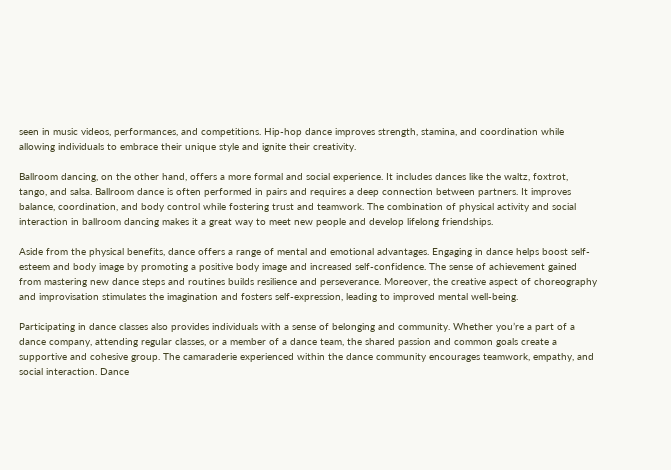seen in music videos, performances, and competitions. Hip-hop dance improves strength, stamina, and coordination while allowing individuals to embrace their unique style and ignite their creativity.

Ballroom dancing, on the other hand, offers a more formal and social experience. It includes dances like the waltz, foxtrot, tango, and salsa. Ballroom dance is often performed in pairs and requires a deep connection between partners. It improves balance, coordination, and body control while fostering trust and teamwork. The combination of physical activity and social interaction in ballroom dancing makes it a great way to meet new people and develop lifelong friendships.

Aside from the physical benefits, dance offers a range of mental and emotional advantages. Engaging in dance helps boost self-esteem and body image by promoting a positive body image and increased self-confidence. The sense of achievement gained from mastering new dance steps and routines builds resilience and perseverance. Moreover, the creative aspect of choreography and improvisation stimulates the imagination and fosters self-expression, leading to improved mental well-being.

Participating in dance classes also provides individuals with a sense of belonging and community. Whether you’re a part of a dance company, attending regular classes, or a member of a dance team, the shared passion and common goals create a supportive and cohesive group. The camaraderie experienced within the dance community encourages teamwork, empathy, and social interaction. Dance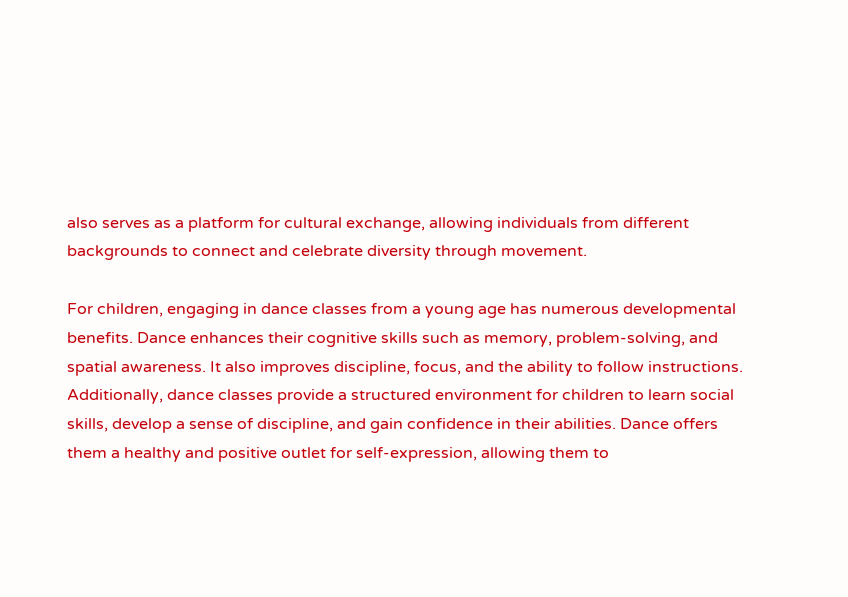also serves as a platform for cultural exchange, allowing individuals from different backgrounds to connect and celebrate diversity through movement.

For children, engaging in dance classes from a young age has numerous developmental benefits. Dance enhances their cognitive skills such as memory, problem-solving, and spatial awareness. It also improves discipline, focus, and the ability to follow instructions. Additionally, dance classes provide a structured environment for children to learn social skills, develop a sense of discipline, and gain confidence in their abilities. Dance offers them a healthy and positive outlet for self-expression, allowing them to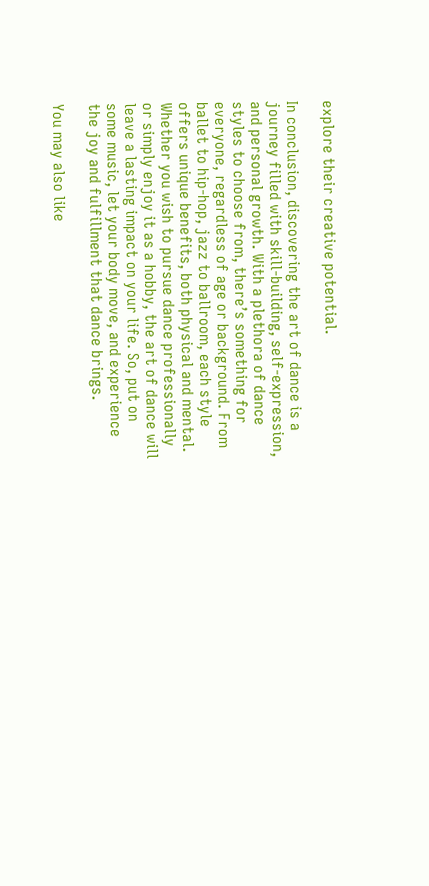explore their creative potential.

In conclusion, discovering the art of dance is a journey filled with skill-building, self-expression, and personal growth. With a plethora of dance styles to choose from, there’s something for everyone, regardless of age or background. From ballet to hip-hop, jazz to ballroom, each style offers unique benefits, both physical and mental. Whether you wish to pursue dance professionally or simply enjoy it as a hobby, the art of dance will leave a lasting impact on your life. So, put on some music, let your body move, and experience the joy and fulfillment that dance brings.

You may also like